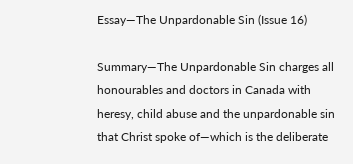Essay—The Unpardonable Sin (Issue 16)

Summary—The Unpardonable Sin charges all honourables and doctors in Canada with heresy, child abuse and the unpardonable sin that Christ spoke of—which is the deliberate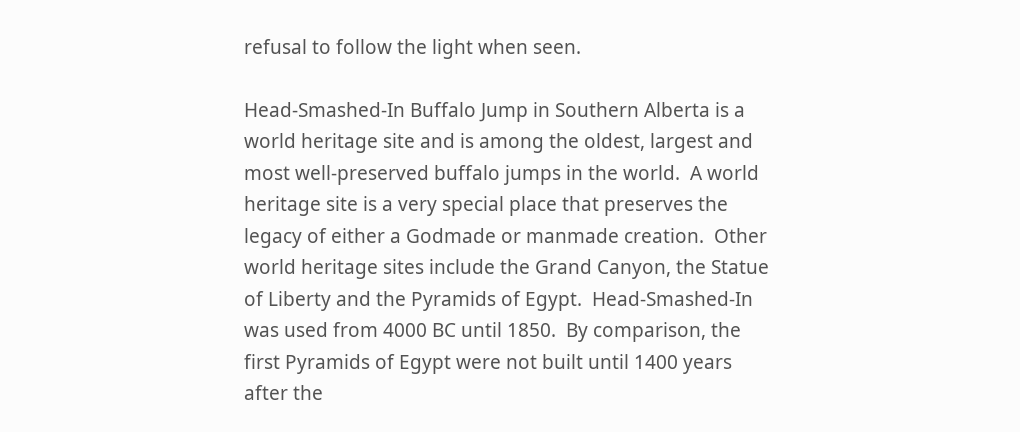refusal to follow the light when seen.

Head-Smashed-In Buffalo Jump in Southern Alberta is a world heritage site and is among the oldest, largest and most well-preserved buffalo jumps in the world.  A world heritage site is a very special place that preserves the legacy of either a Godmade or manmade creation.  Other world heritage sites include the Grand Canyon, the Statue of Liberty and the Pyramids of Egypt.  Head-Smashed-In was used from 4000 BC until 1850.  By comparison, the first Pyramids of Egypt were not built until 1400 years after the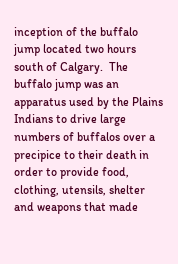inception of the buffalo jump located two hours south of Calgary.  The buffalo jump was an apparatus used by the Plains Indians to drive large numbers of buffalos over a precipice to their death in order to provide food, clothing, utensils, shelter and weapons that made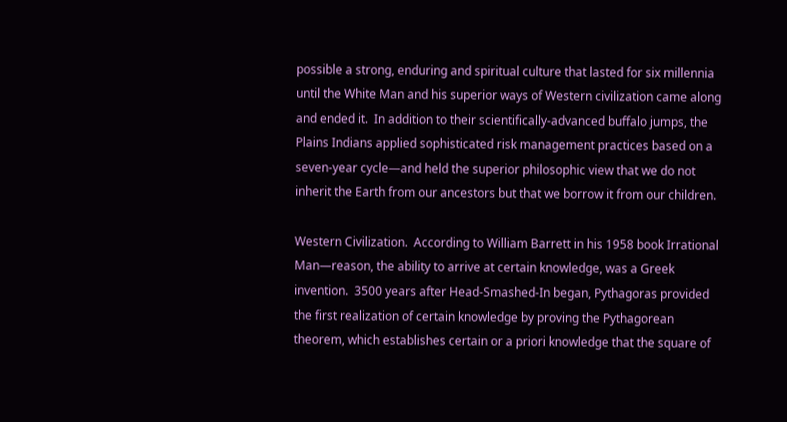possible a strong, enduring and spiritual culture that lasted for six millennia until the White Man and his superior ways of Western civilization came along and ended it.  In addition to their scientifically-advanced buffalo jumps, the Plains Indians applied sophisticated risk management practices based on a seven-year cycle—and held the superior philosophic view that we do not inherit the Earth from our ancestors but that we borrow it from our children.

Western Civilization.  According to William Barrett in his 1958 book Irrational Man—reason, the ability to arrive at certain knowledge, was a Greek invention.  3500 years after Head-Smashed-In began, Pythagoras provided the first realization of certain knowledge by proving the Pythagorean theorem, which establishes certain or a priori knowledge that the square of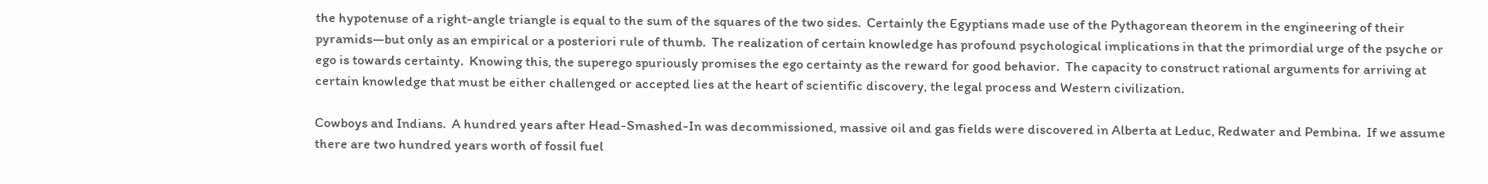the hypotenuse of a right-angle triangle is equal to the sum of the squares of the two sides.  Certainly the Egyptians made use of the Pythagorean theorem in the engineering of their pyramids—but only as an empirical or a posteriori rule of thumb.  The realization of certain knowledge has profound psychological implications in that the primordial urge of the psyche or ego is towards certainty.  Knowing this, the superego spuriously promises the ego certainty as the reward for good behavior.  The capacity to construct rational arguments for arriving at certain knowledge that must be either challenged or accepted lies at the heart of scientific discovery, the legal process and Western civilization.

Cowboys and Indians.  A hundred years after Head-Smashed-In was decommissioned, massive oil and gas fields were discovered in Alberta at Leduc, Redwater and Pembina.  If we assume there are two hundred years worth of fossil fuel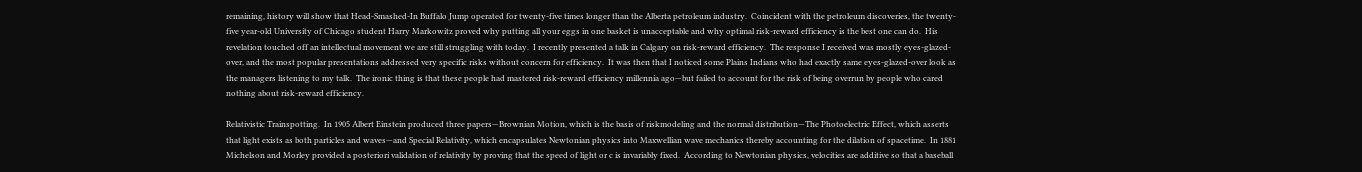remaining, history will show that Head-Smashed-In Buffalo Jump operated for twenty-five times longer than the Alberta petroleum industry.  Coincident with the petroleum discoveries, the twenty-five year-old University of Chicago student Harry Markowitz proved why putting all your eggs in one basket is unacceptable and why optimal risk-reward efficiency is the best one can do.  His revelation touched off an intellectual movement we are still struggling with today.  I recently presented a talk in Calgary on risk-reward efficiency.  The response I received was mostly eyes-glazed-over, and the most popular presentations addressed very specific risks without concern for efficiency.  It was then that I noticed some Plains Indians who had exactly same eyes-glazed-over look as the managers listening to my talk.  The ironic thing is that these people had mastered risk-reward efficiency millennia ago—but failed to account for the risk of being overrun by people who cared nothing about risk-reward efficiency.

Relativistic Trainspotting.  In 1905 Albert Einstein produced three papers—Brownian Motion, which is the basis of riskmodeling and the normal distribution—The Photoelectric Effect, which asserts that light exists as both particles and waves—and Special Relativity, which encapsulates Newtonian physics into Maxwellian wave mechanics thereby accounting for the dilation of spacetime.  In 1881 Michelson and Morley provided a posteriori validation of relativity by proving that the speed of light or c is invariably fixed.  According to Newtonian physics, velocities are additive so that a baseball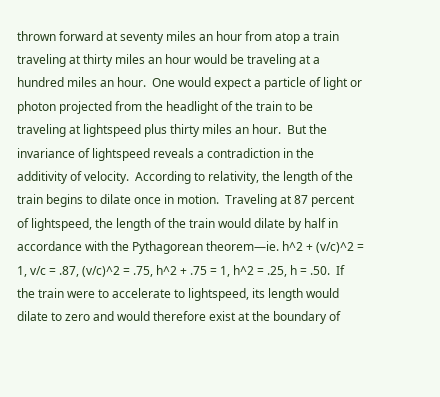thrown forward at seventy miles an hour from atop a train traveling at thirty miles an hour would be traveling at a hundred miles an hour.  One would expect a particle of light or photon projected from the headlight of the train to be traveling at lightspeed plus thirty miles an hour.  But the invariance of lightspeed reveals a contradiction in the additivity of velocity.  According to relativity, the length of the train begins to dilate once in motion.  Traveling at 87 percent of lightspeed, the length of the train would dilate by half in accordance with the Pythagorean theorem—ie. h^2 + (v/c)^2 = 1, v/c = .87, (v/c)^2 = .75, h^2 + .75 = 1, h^2 = .25, h = .50.  If the train were to accelerate to lightspeed, its length would dilate to zero and would therefore exist at the boundary of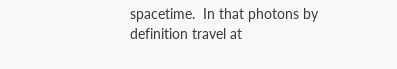spacetime.  In that photons by definition travel at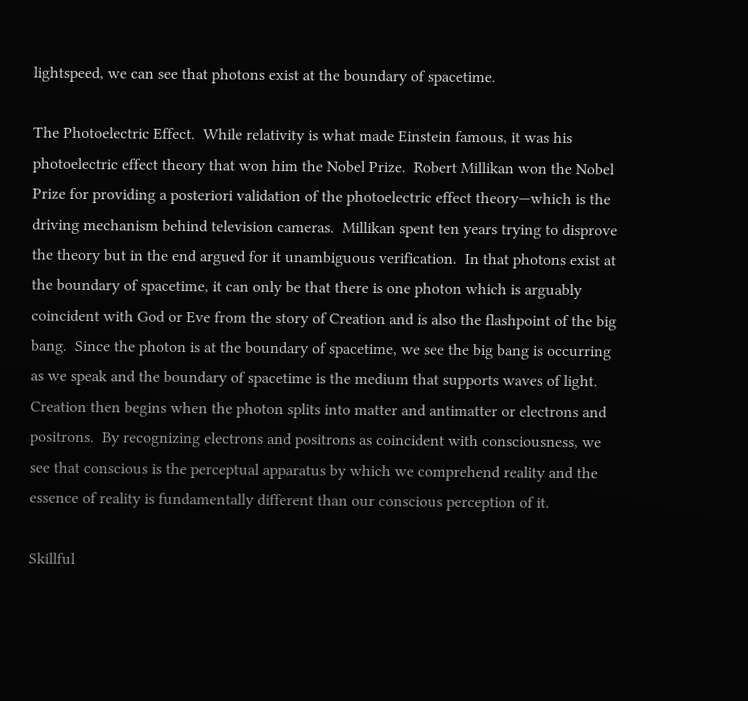lightspeed, we can see that photons exist at the boundary of spacetime.

The Photoelectric Effect.  While relativity is what made Einstein famous, it was his photoelectric effect theory that won him the Nobel Prize.  Robert Millikan won the Nobel Prize for providing a posteriori validation of the photoelectric effect theory—which is the driving mechanism behind television cameras.  Millikan spent ten years trying to disprove the theory but in the end argued for it unambiguous verification.  In that photons exist at the boundary of spacetime, it can only be that there is one photon which is arguably coincident with God or Eve from the story of Creation and is also the flashpoint of the big bang.  Since the photon is at the boundary of spacetime, we see the big bang is occurring as we speak and the boundary of spacetime is the medium that supports waves of light.  Creation then begins when the photon splits into matter and antimatter or electrons and positrons.  By recognizing electrons and positrons as coincident with consciousness, we see that conscious is the perceptual apparatus by which we comprehend reality and the essence of reality is fundamentally different than our conscious perception of it.

Skillful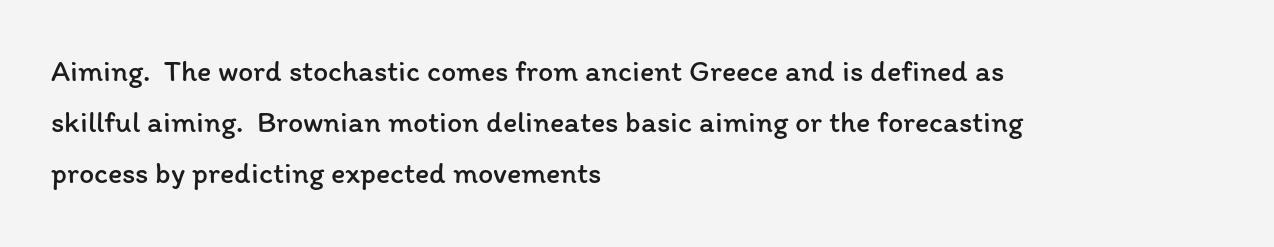Aiming.  The word stochastic comes from ancient Greece and is defined as skillful aiming.  Brownian motion delineates basic aiming or the forecasting process by predicting expected movements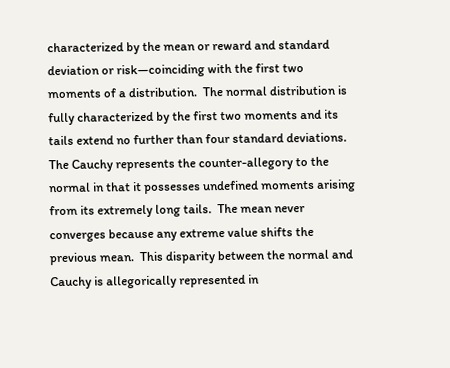characterized by the mean or reward and standard deviation or risk—coinciding with the first two moments of a distribution.  The normal distribution is fully characterized by the first two moments and its tails extend no further than four standard deviations. The Cauchy represents the counter-allegory to the normal in that it possesses undefined moments arising from its extremely long tails.  The mean never converges because any extreme value shifts the previous mean.  This disparity between the normal and Cauchy is allegorically represented in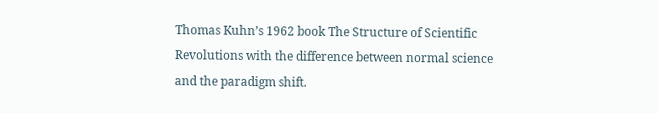Thomas Kuhn’s 1962 book The Structure of Scientific Revolutions with the difference between normal science and the paradigm shift.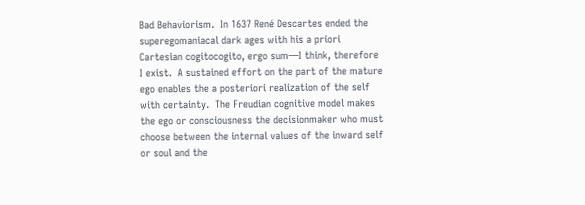Bad Behaviorism.  In 1637 René Descartes ended the superegomaniacal dark ages with his a priori Cartesian cogitocogito, ergo sum—I think, therefore I exist.  A sustained effort on the part of the mature ego enables the a posteriori realization of the self with certainty.  The Freudian cognitive model makes the ego or consciousness the decisionmaker who must choose between the internal values of the inward self or soul and the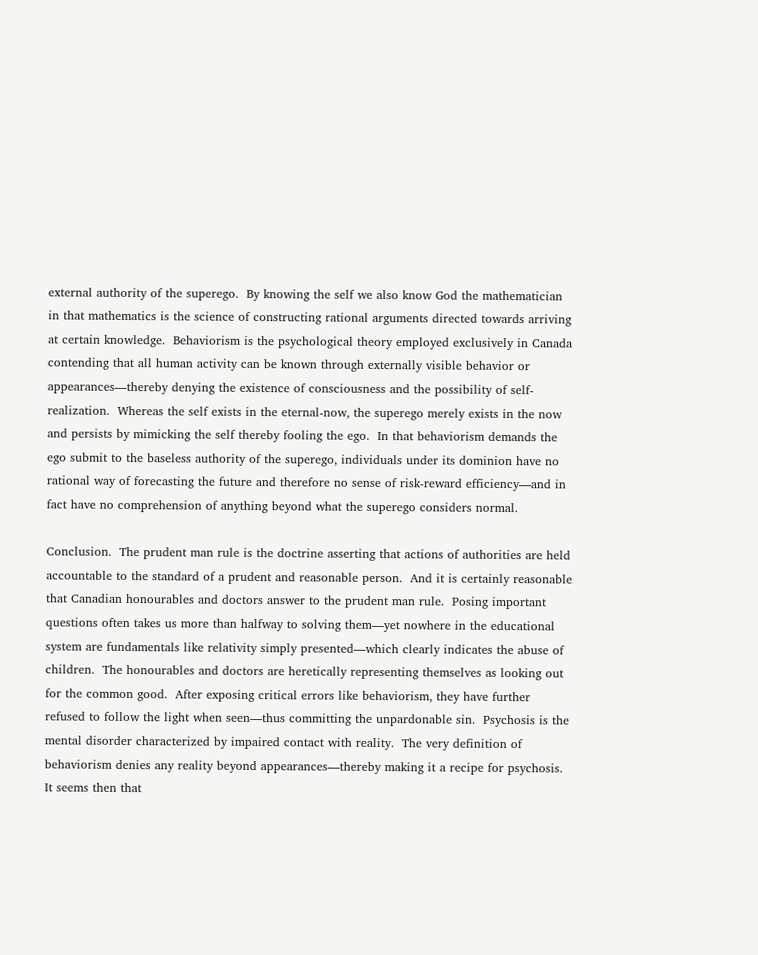external authority of the superego.  By knowing the self we also know God the mathematician in that mathematics is the science of constructing rational arguments directed towards arriving at certain knowledge.  Behaviorism is the psychological theory employed exclusively in Canada contending that all human activity can be known through externally visible behavior or appearances—thereby denying the existence of consciousness and the possibility of self-realization.  Whereas the self exists in the eternal-now, the superego merely exists in the now and persists by mimicking the self thereby fooling the ego.  In that behaviorism demands the ego submit to the baseless authority of the superego, individuals under its dominion have no rational way of forecasting the future and therefore no sense of risk-reward efficiency—and in fact have no comprehension of anything beyond what the superego considers normal.

Conclusion.  The prudent man rule is the doctrine asserting that actions of authorities are held accountable to the standard of a prudent and reasonable person.  And it is certainly reasonable that Canadian honourables and doctors answer to the prudent man rule.  Posing important questions often takes us more than halfway to solving them—yet nowhere in the educational system are fundamentals like relativity simply presented—which clearly indicates the abuse of children.  The honourables and doctors are heretically representing themselves as looking out for the common good.  After exposing critical errors like behaviorism, they have further refused to follow the light when seen—thus committing the unpardonable sin.  Psychosis is the mental disorder characterized by impaired contact with reality.  The very definition of behaviorism denies any reality beyond appearances—thereby making it a recipe for psychosis.  It seems then that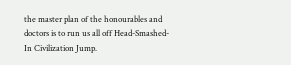the master plan of the honourables and doctors is to run us all off Head-Smashed-In Civilization Jump.